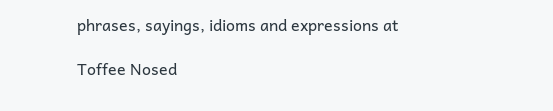phrases, sayings, idioms and expressions at

Toffee Nosed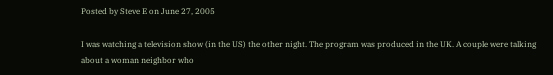Posted by Steve E on June 27, 2005

I was watching a television show (in the US) the other night. The program was produced in the UK. A couple were talking about a woman neighbor who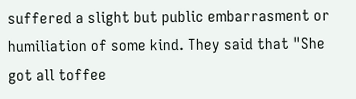suffered a slight but public embarrasment or humiliation of some kind. They said that "She got all toffee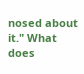nosed about it." What does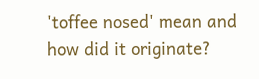'toffee nosed' mean and how did it originate?